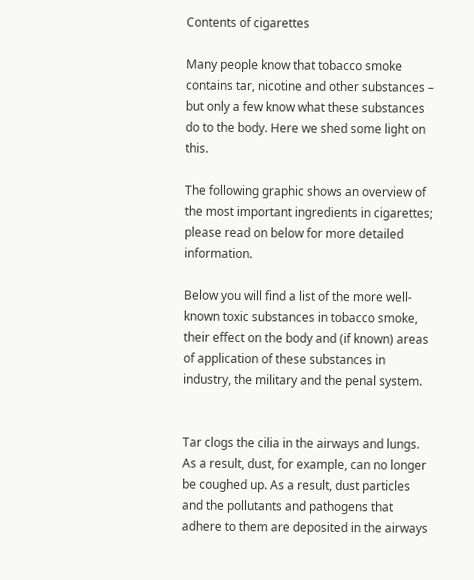Contents of cigarettes

Many people know that tobacco smoke contains tar, nicotine and other substances – but only a few know what these substances do to the body. Here we shed some light on this.

The following graphic shows an overview of the most important ingredients in cigarettes; please read on below for more detailed information.

Below you will find a list of the more well-known toxic substances in tobacco smoke, their effect on the body and (if known) areas of application of these substances in industry, the military and the penal system.


Tar clogs the cilia in the airways and lungs. As a result, dust, for example, can no longer be coughed up. As a result, dust particles and the pollutants and pathogens that adhere to them are deposited in the airways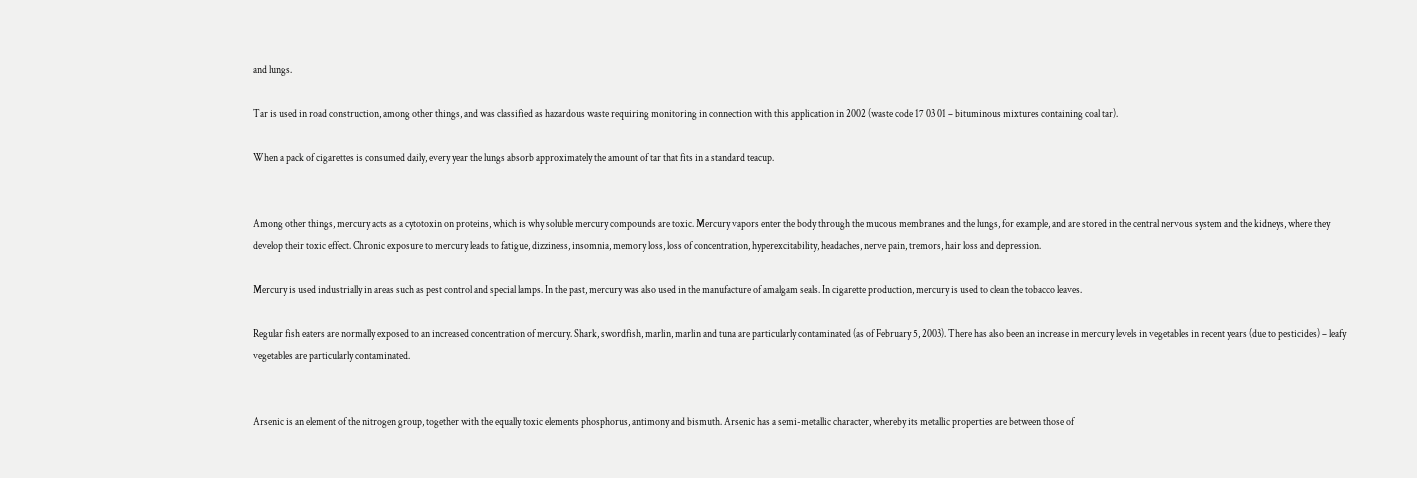and lungs.

Tar is used in road construction, among other things, and was classified as hazardous waste requiring monitoring in connection with this application in 2002 (waste code 17 03 01 – bituminous mixtures containing coal tar).

When a pack of cigarettes is consumed daily, every year the lungs absorb approximately the amount of tar that fits in a standard teacup.


Among other things, mercury acts as a cytotoxin on proteins, which is why soluble mercury compounds are toxic. Mercury vapors enter the body through the mucous membranes and the lungs, for example, and are stored in the central nervous system and the kidneys, where they develop their toxic effect. Chronic exposure to mercury leads to fatigue, dizziness, insomnia, memory loss, loss of concentration, hyperexcitability, headaches, nerve pain, tremors, hair loss and depression.

Mercury is used industrially in areas such as pest control and special lamps. In the past, mercury was also used in the manufacture of amalgam seals. In cigarette production, mercury is used to clean the tobacco leaves.

Regular fish eaters are normally exposed to an increased concentration of mercury. Shark, swordfish, marlin, marlin and tuna are particularly contaminated (as of February 5, 2003). There has also been an increase in mercury levels in vegetables in recent years (due to pesticides) – leafy vegetables are particularly contaminated.


Arsenic is an element of the nitrogen group, together with the equally toxic elements phosphorus, antimony and bismuth. Arsenic has a semi-metallic character, whereby its metallic properties are between those of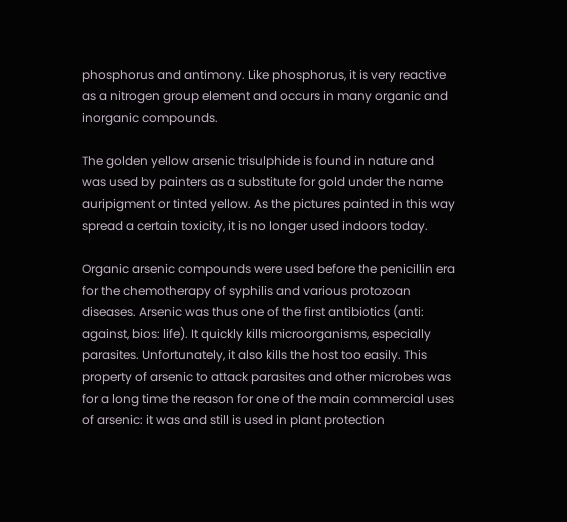phosphorus and antimony. Like phosphorus, it is very reactive as a nitrogen group element and occurs in many organic and inorganic compounds.

The golden yellow arsenic trisulphide is found in nature and was used by painters as a substitute for gold under the name auripigment or tinted yellow. As the pictures painted in this way spread a certain toxicity, it is no longer used indoors today.

Organic arsenic compounds were used before the penicillin era for the chemotherapy of syphilis and various protozoan diseases. Arsenic was thus one of the first antibiotics (anti: against, bios: life). It quickly kills microorganisms, especially parasites. Unfortunately, it also kills the host too easily. This property of arsenic to attack parasites and other microbes was for a long time the reason for one of the main commercial uses of arsenic: it was and still is used in plant protection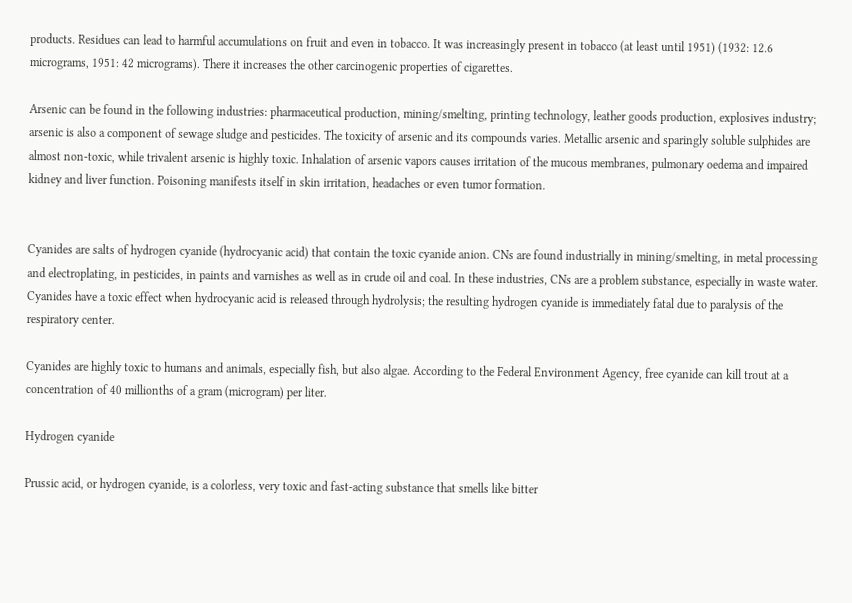products. Residues can lead to harmful accumulations on fruit and even in tobacco. It was increasingly present in tobacco (at least until 1951) (1932: 12.6 micrograms, 1951: 42 micrograms). There it increases the other carcinogenic properties of cigarettes.

Arsenic can be found in the following industries: pharmaceutical production, mining/smelting, printing technology, leather goods production, explosives industry; arsenic is also a component of sewage sludge and pesticides. The toxicity of arsenic and its compounds varies. Metallic arsenic and sparingly soluble sulphides are almost non-toxic, while trivalent arsenic is highly toxic. Inhalation of arsenic vapors causes irritation of the mucous membranes, pulmonary oedema and impaired kidney and liver function. Poisoning manifests itself in skin irritation, headaches or even tumor formation.


Cyanides are salts of hydrogen cyanide (hydrocyanic acid) that contain the toxic cyanide anion. CNs are found industrially in mining/smelting, in metal processing and electroplating, in pesticides, in paints and varnishes as well as in crude oil and coal. In these industries, CNs are a problem substance, especially in waste water. Cyanides have a toxic effect when hydrocyanic acid is released through hydrolysis; the resulting hydrogen cyanide is immediately fatal due to paralysis of the respiratory center.

Cyanides are highly toxic to humans and animals, especially fish, but also algae. According to the Federal Environment Agency, free cyanide can kill trout at a concentration of 40 millionths of a gram (microgram) per liter.

Hydrogen cyanide

Prussic acid, or hydrogen cyanide, is a colorless, very toxic and fast-acting substance that smells like bitter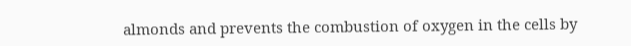almonds and prevents the combustion of oxygen in the cells by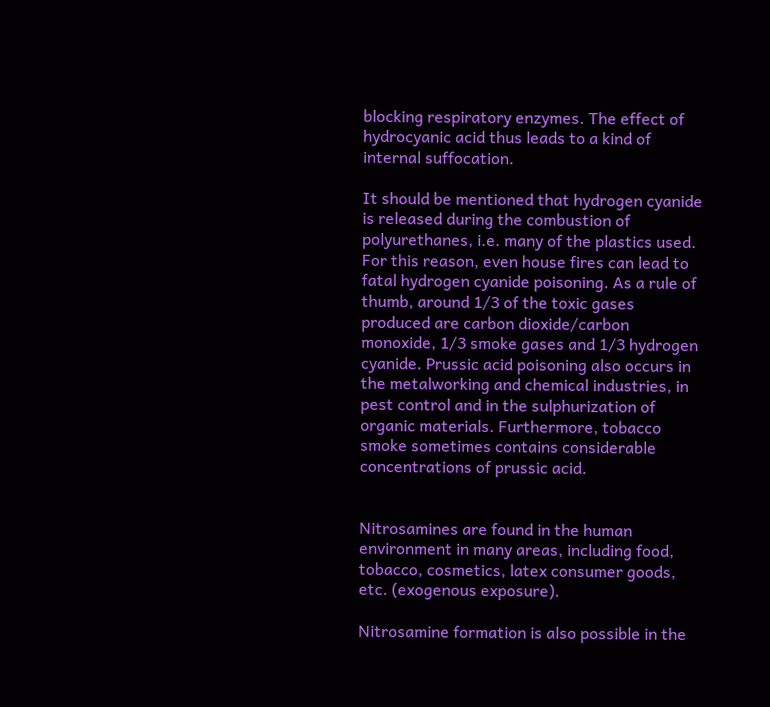blocking respiratory enzymes. The effect of hydrocyanic acid thus leads to a kind of internal suffocation.

It should be mentioned that hydrogen cyanide is released during the combustion of polyurethanes, i.e. many of the plastics used. For this reason, even house fires can lead to fatal hydrogen cyanide poisoning. As a rule of thumb, around 1/3 of the toxic gases produced are carbon dioxide/carbon monoxide, 1/3 smoke gases and 1/3 hydrogen cyanide. Prussic acid poisoning also occurs in the metalworking and chemical industries, in pest control and in the sulphurization of organic materials. Furthermore, tobacco smoke sometimes contains considerable concentrations of prussic acid.


Nitrosamines are found in the human environment in many areas, including food, tobacco, cosmetics, latex consumer goods, etc. (exogenous exposure).

Nitrosamine formation is also possible in the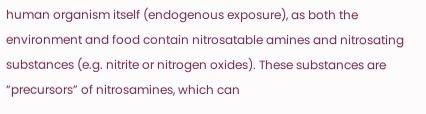human organism itself (endogenous exposure), as both the environment and food contain nitrosatable amines and nitrosating substances (e.g. nitrite or nitrogen oxides). These substances are “precursors” of nitrosamines, which can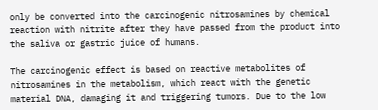only be converted into the carcinogenic nitrosamines by chemical reaction with nitrite after they have passed from the product into the saliva or gastric juice of humans.

The carcinogenic effect is based on reactive metabolites of nitrosamines in the metabolism, which react with the genetic material DNA, damaging it and triggering tumors. Due to the low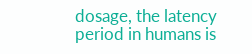dosage, the latency period in humans is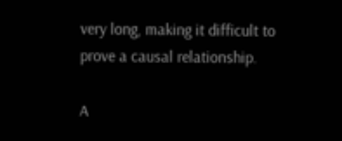very long, making it difficult to prove a causal relationship.

A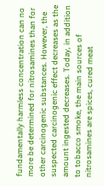fundamentally harmless concentration can no more be determined for nitrosamines than for other carcinogenic substances. However, the suspected carcinogenic effect decreases as the amount ingested decreases. Today, in addition to tobacco smoke, the main sources of nitrosamines are spices, cured meat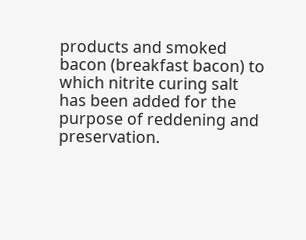products and smoked bacon (breakfast bacon) to which nitrite curing salt has been added for the purpose of reddening and preservation.